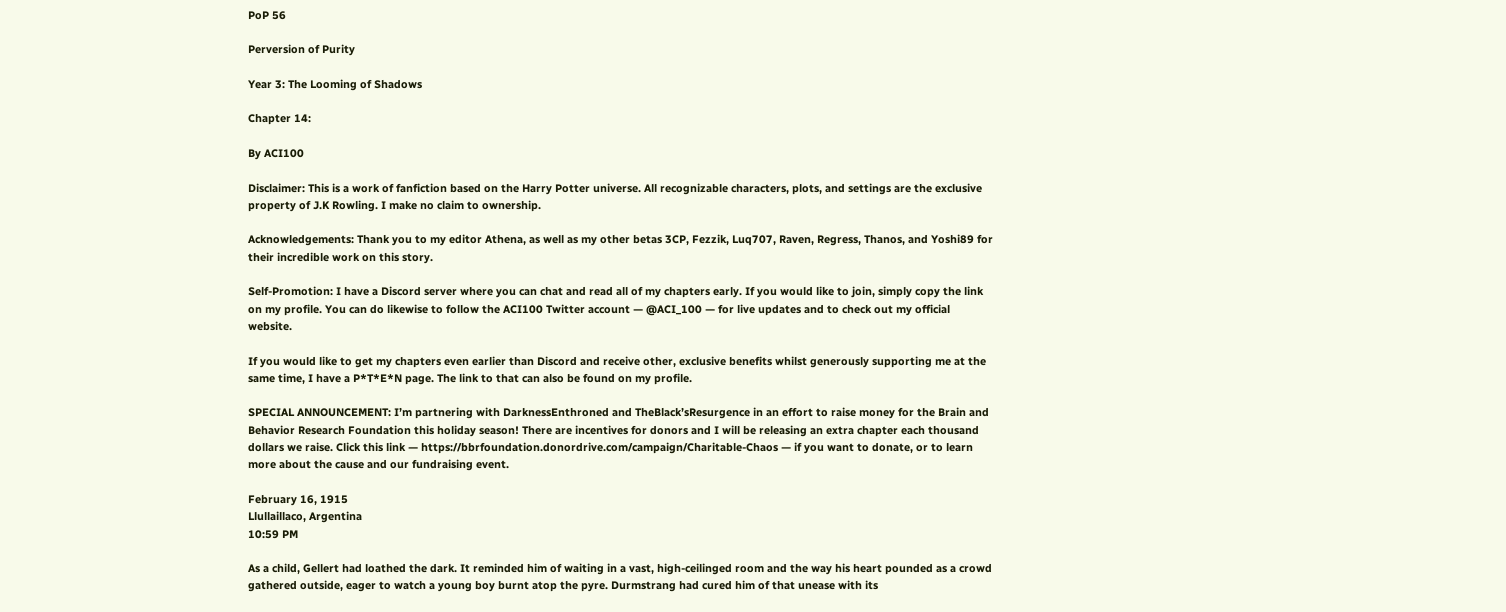PoP 56

Perversion of Purity

Year 3: The Looming of Shadows

Chapter 14:

By ACI100

Disclaimer: This is a work of fanfiction based on the Harry Potter universe. All recognizable characters, plots, and settings are the exclusive property of J.K Rowling. I make no claim to ownership.

Acknowledgements: Thank you to my editor Athena, as well as my other betas 3CP, Fezzik, Luq707, Raven, Regress, Thanos, and Yoshi89 for their incredible work on this story.

Self-Promotion: I have a Discord server where you can chat and read all of my chapters early. If you would like to join, simply copy the link on my profile. You can do likewise to follow the ACI100 Twitter account — @ACI_100 — for live updates and to check out my official website.

If you would like to get my chapters even earlier than Discord and receive other, exclusive benefits whilst generously supporting me at the same time, I have a P*T*E*N page. The link to that can also be found on my profile.

SPECIAL ANNOUNCEMENT: I’m partnering with DarknessEnthroned and TheBlack’sResurgence in an effort to raise money for the Brain and Behavior Research Foundation this holiday season! There are incentives for donors and I will be releasing an extra chapter each thousand dollars we raise. Click this link — https://bbrfoundation.donordrive.com/campaign/Charitable-Chaos — if you want to donate, or to learn more about the cause and our fundraising event.

February 16, 1915
Llullaillaco, Argentina
10:59 PM

As a child, Gellert had loathed the dark. It reminded him of waiting in a vast, high-ceilinged room and the way his heart pounded as a crowd gathered outside, eager to watch a young boy burnt atop the pyre. Durmstrang had cured him of that unease with its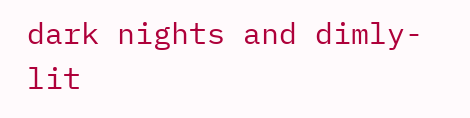dark nights and dimly-lit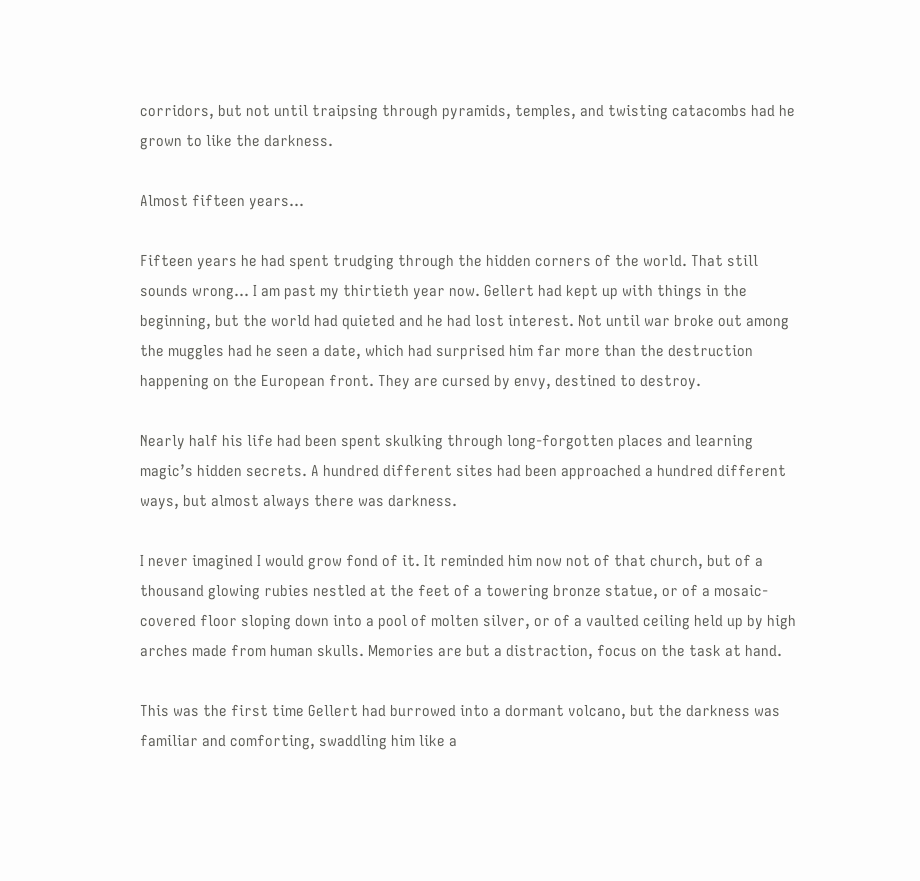corridors, but not until traipsing through pyramids, temples, and twisting catacombs had he grown to like the darkness.

Almost fifteen years…

Fifteen years he had spent trudging through the hidden corners of the world. That still sounds wrong… I am past my thirtieth year now. Gellert had kept up with things in the beginning, but the world had quieted and he had lost interest. Not until war broke out among the muggles had he seen a date, which had surprised him far more than the destruction happening on the European front. They are cursed by envy, destined to destroy.

Nearly half his life had been spent skulking through long-forgotten places and learning magic’s hidden secrets. A hundred different sites had been approached a hundred different ways, but almost always there was darkness.

I never imagined I would grow fond of it. It reminded him now not of that church, but of a thousand glowing rubies nestled at the feet of a towering bronze statue, or of a mosaic-covered floor sloping down into a pool of molten silver, or of a vaulted ceiling held up by high arches made from human skulls. Memories are but a distraction, focus on the task at hand.

This was the first time Gellert had burrowed into a dormant volcano, but the darkness was familiar and comforting, swaddling him like a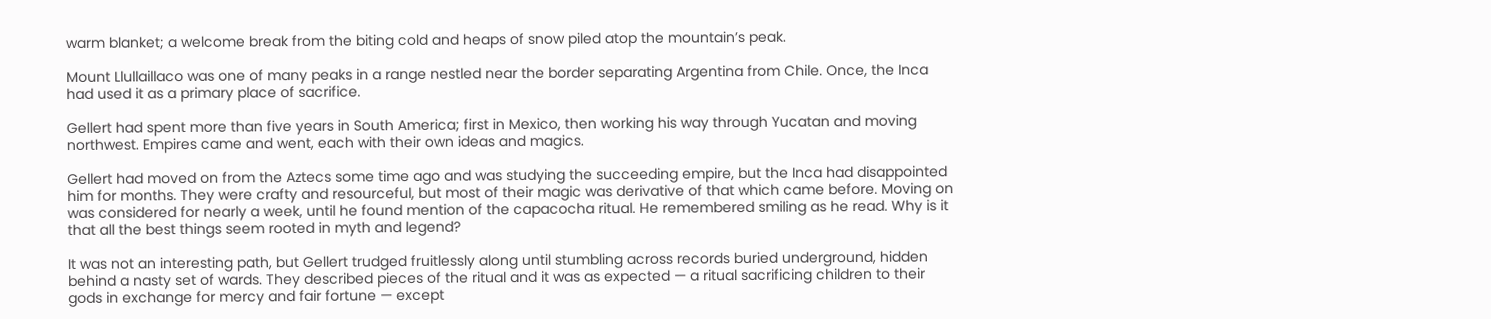warm blanket; a welcome break from the biting cold and heaps of snow piled atop the mountain’s peak.

Mount Llullaillaco was one of many peaks in a range nestled near the border separating Argentina from Chile. Once, the Inca had used it as a primary place of sacrifice.

Gellert had spent more than five years in South America; first in Mexico, then working his way through Yucatan and moving northwest. Empires came and went, each with their own ideas and magics.

Gellert had moved on from the Aztecs some time ago and was studying the succeeding empire, but the Inca had disappointed him for months. They were crafty and resourceful, but most of their magic was derivative of that which came before. Moving on was considered for nearly a week, until he found mention of the capacocha ritual. He remembered smiling as he read. Why is it that all the best things seem rooted in myth and legend?

It was not an interesting path, but Gellert trudged fruitlessly along until stumbling across records buried underground, hidden behind a nasty set of wards. They described pieces of the ritual and it was as expected — a ritual sacrificing children to their gods in exchange for mercy and fair fortune — except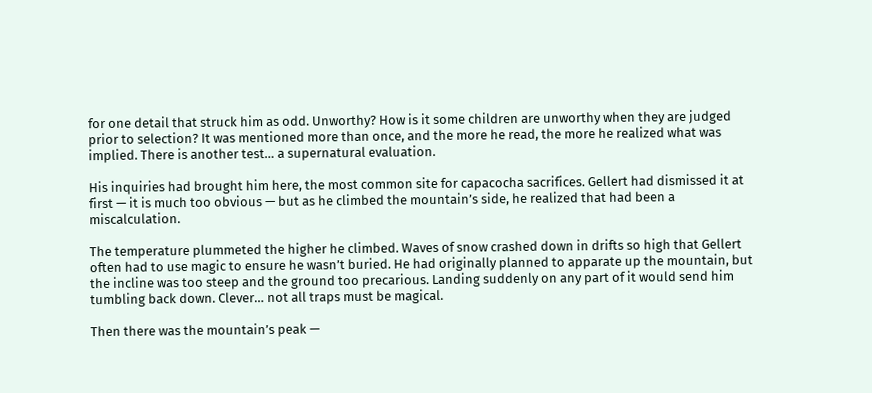for one detail that struck him as odd. Unworthy? How is it some children are unworthy when they are judged prior to selection? It was mentioned more than once, and the more he read, the more he realized what was implied. There is another test… a supernatural evaluation.

His inquiries had brought him here, the most common site for capacocha sacrifices. Gellert had dismissed it at first — it is much too obvious — but as he climbed the mountain’s side, he realized that had been a miscalculation.

The temperature plummeted the higher he climbed. Waves of snow crashed down in drifts so high that Gellert often had to use magic to ensure he wasn’t buried. He had originally planned to apparate up the mountain, but the incline was too steep and the ground too precarious. Landing suddenly on any part of it would send him tumbling back down. Clever… not all traps must be magical.

Then there was the mountain’s peak —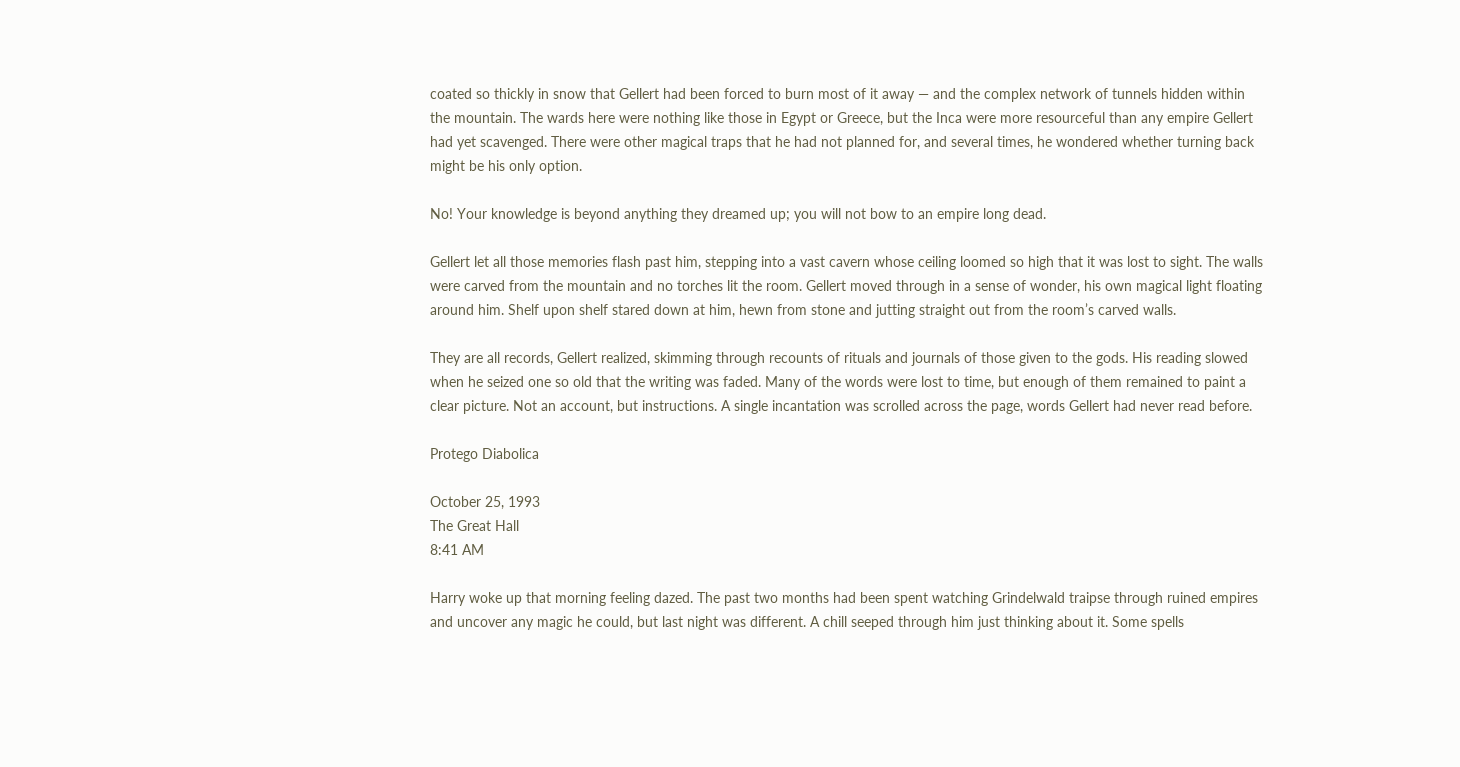coated so thickly in snow that Gellert had been forced to burn most of it away — and the complex network of tunnels hidden within the mountain. The wards here were nothing like those in Egypt or Greece, but the Inca were more resourceful than any empire Gellert had yet scavenged. There were other magical traps that he had not planned for, and several times, he wondered whether turning back might be his only option.

No! Your knowledge is beyond anything they dreamed up; you will not bow to an empire long dead.

Gellert let all those memories flash past him, stepping into a vast cavern whose ceiling loomed so high that it was lost to sight. The walls were carved from the mountain and no torches lit the room. Gellert moved through in a sense of wonder, his own magical light floating around him. Shelf upon shelf stared down at him, hewn from stone and jutting straight out from the room’s carved walls.

They are all records, Gellert realized, skimming through recounts of rituals and journals of those given to the gods. His reading slowed when he seized one so old that the writing was faded. Many of the words were lost to time, but enough of them remained to paint a clear picture. Not an account, but instructions. A single incantation was scrolled across the page, words Gellert had never read before.

Protego Diabolica

October 25, 1993
The Great Hall
8:41 AM

Harry woke up that morning feeling dazed. The past two months had been spent watching Grindelwald traipse through ruined empires and uncover any magic he could, but last night was different. A chill seeped through him just thinking about it. Some spells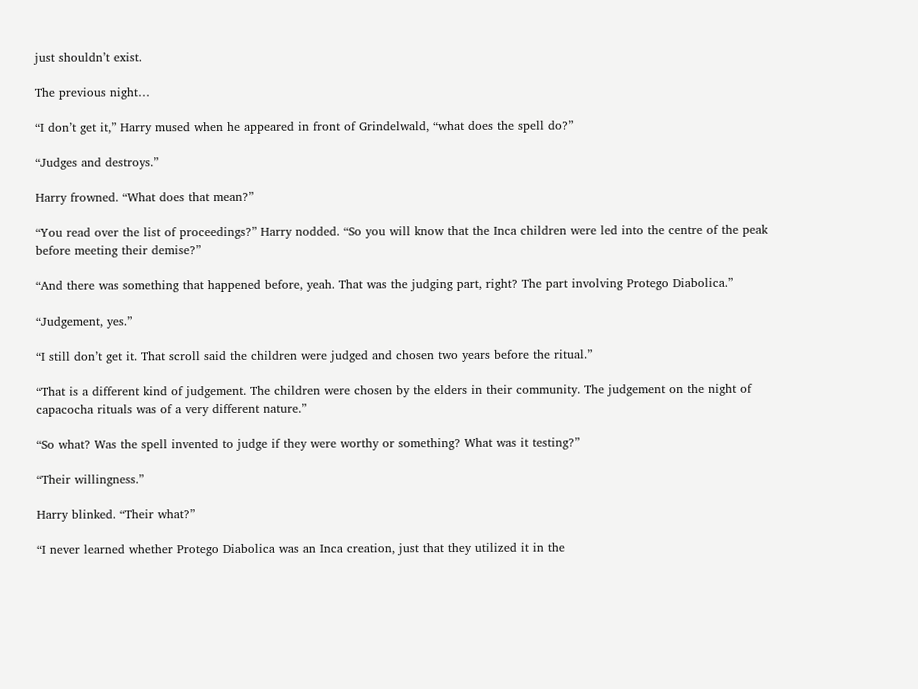just shouldn’t exist.

The previous night…

“I don’t get it,” Harry mused when he appeared in front of Grindelwald, “what does the spell do?”

“Judges and destroys.”

Harry frowned. “What does that mean?”

“You read over the list of proceedings?” Harry nodded. “So you will know that the Inca children were led into the centre of the peak before meeting their demise?”

“And there was something that happened before, yeah. That was the judging part, right? The part involving Protego Diabolica.”

“Judgement, yes.”

“I still don’t get it. That scroll said the children were judged and chosen two years before the ritual.”

“That is a different kind of judgement. The children were chosen by the elders in their community. The judgement on the night of capacocha rituals was of a very different nature.”

“So what? Was the spell invented to judge if they were worthy or something? What was it testing?”

“Their willingness.”

Harry blinked. “Their what?”

“I never learned whether Protego Diabolica was an Inca creation, just that they utilized it in the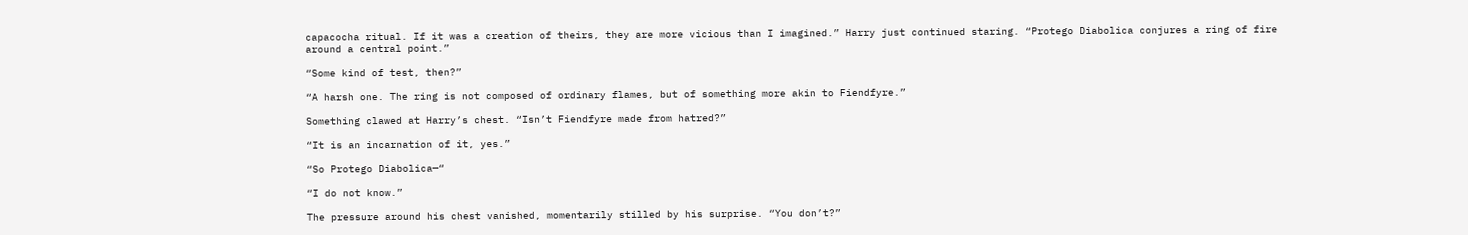capacocha ritual. If it was a creation of theirs, they are more vicious than I imagined.” Harry just continued staring. “Protego Diabolica conjures a ring of fire around a central point.”

“Some kind of test, then?”

“A harsh one. The ring is not composed of ordinary flames, but of something more akin to Fiendfyre.”

Something clawed at Harry’s chest. “Isn’t Fiendfyre made from hatred?”

“It is an incarnation of it, yes.”

“So Protego Diabolica—“

“I do not know.”

The pressure around his chest vanished, momentarily stilled by his surprise. “You don’t?”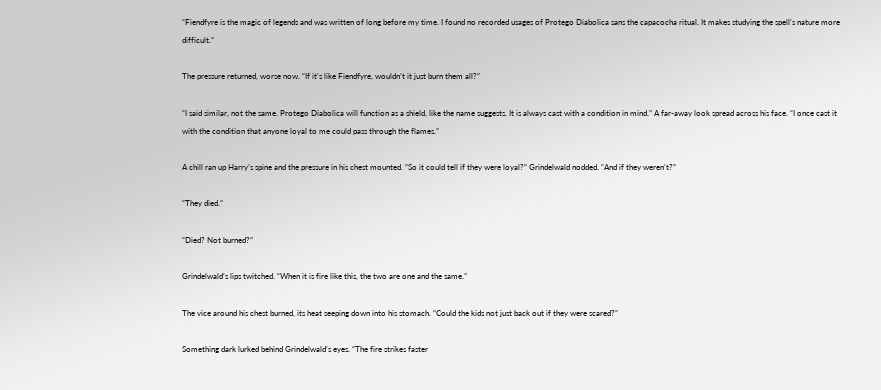“Fiendfyre is the magic of legends and was written of long before my time. I found no recorded usages of Protego Diabolica sans the capacocha ritual. It makes studying the spell’s nature more difficult.”

The pressure returned, worse now. “If it’s like Fiendfyre, wouldn’t it just burn them all?”

“I said similar, not the same. Protego Diabolica will function as a shield, like the name suggests. It is always cast with a condition in mind.” A far-away look spread across his face. “I once cast it with the condition that anyone loyal to me could pass through the flames.”

A chill ran up Harry’s spine and the pressure in his chest mounted. “So it could tell if they were loyal?” Grindelwald nodded. “And if they weren’t?”

“They died.”

“Died? Not burned?”

Grindelwald’s lips twitched. “When it is fire like this, the two are one and the same.”

The vice around his chest burned, its heat seeping down into his stomach. “Could the kids not just back out if they were scared?”

Something dark lurked behind Grindelwald’s eyes. “The fire strikes faster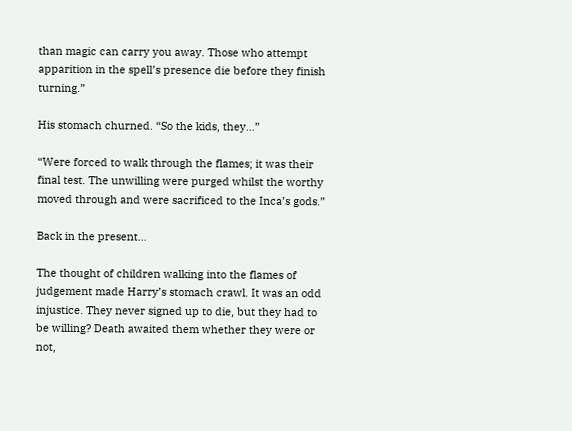than magic can carry you away. Those who attempt apparition in the spell’s presence die before they finish turning.”

His stomach churned. “So the kids, they…”

“Were forced to walk through the flames; it was their final test. The unwilling were purged whilst the worthy moved through and were sacrificed to the Inca’s gods.”

Back in the present…

The thought of children walking into the flames of judgement made Harry’s stomach crawl. It was an odd injustice. They never signed up to die, but they had to be willing? Death awaited them whether they were or not,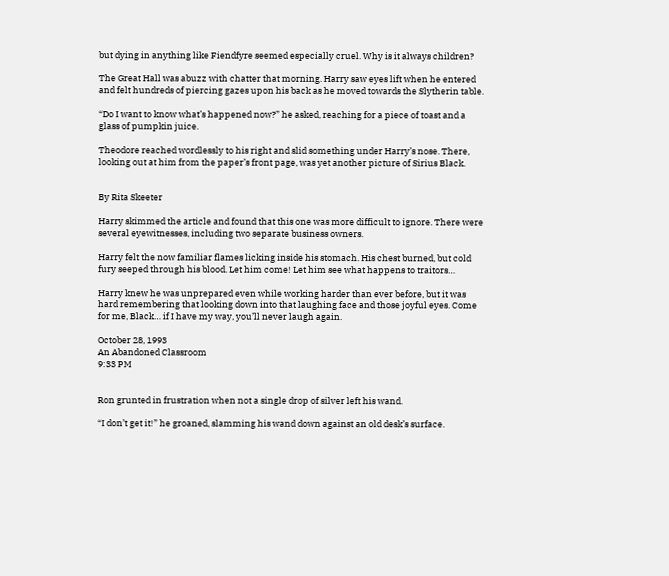but dying in anything like Fiendfyre seemed especially cruel. Why is it always children?

The Great Hall was abuzz with chatter that morning. Harry saw eyes lift when he entered and felt hundreds of piercing gazes upon his back as he moved towards the Slytherin table.

“Do I want to know what’s happened now?” he asked, reaching for a piece of toast and a glass of pumpkin juice.

Theodore reached wordlessly to his right and slid something under Harry’s nose. There, looking out at him from the paper’s front page, was yet another picture of Sirius Black.


By Rita Skeeter

Harry skimmed the article and found that this one was more difficult to ignore. There were several eyewitnesses, including two separate business owners.

Harry felt the now familiar flames licking inside his stomach. His chest burned, but cold fury seeped through his blood. Let him come! Let him see what happens to traitors…

Harry knew he was unprepared even while working harder than ever before, but it was hard remembering that looking down into that laughing face and those joyful eyes. Come for me, Black… if I have my way, you’ll never laugh again.

October 28, 1993
An Abandoned Classroom
9:33 PM


Ron grunted in frustration when not a single drop of silver left his wand.

“I don’t get it!” he groaned, slamming his wand down against an old desk’s surface.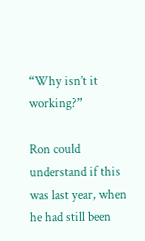“Why isn’t it working?”

Ron could understand if this was last year, when he had still been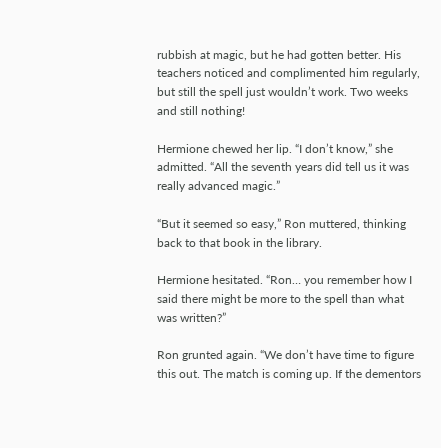rubbish at magic, but he had gotten better. His teachers noticed and complimented him regularly, but still the spell just wouldn’t work. Two weeks and still nothing!

Hermione chewed her lip. “I don’t know,” she admitted. “All the seventh years did tell us it was really advanced magic.”

“But it seemed so easy,” Ron muttered, thinking back to that book in the library.

Hermione hesitated. “Ron… you remember how I said there might be more to the spell than what was written?”

Ron grunted again. “We don’t have time to figure this out. The match is coming up. If the dementors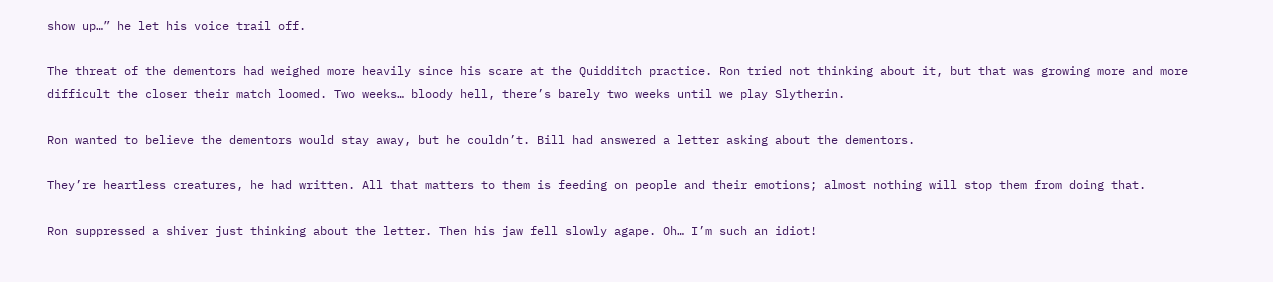show up…” he let his voice trail off.

The threat of the dementors had weighed more heavily since his scare at the Quidditch practice. Ron tried not thinking about it, but that was growing more and more difficult the closer their match loomed. Two weeks… bloody hell, there’s barely two weeks until we play Slytherin.

Ron wanted to believe the dementors would stay away, but he couldn’t. Bill had answered a letter asking about the dementors.

They’re heartless creatures, he had written. All that matters to them is feeding on people and their emotions; almost nothing will stop them from doing that.

Ron suppressed a shiver just thinking about the letter. Then his jaw fell slowly agape. Oh… I’m such an idiot!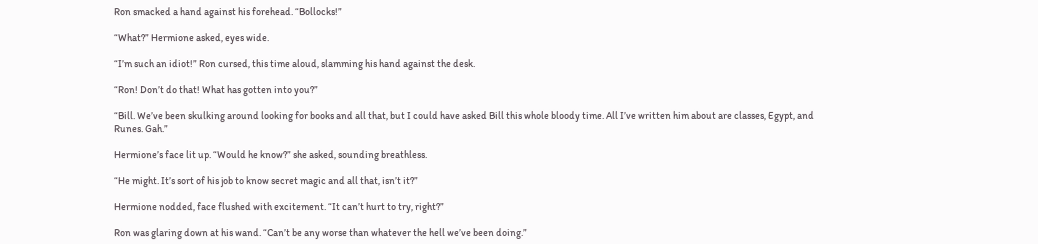Ron smacked a hand against his forehead. “Bollocks!”

“What?” Hermione asked, eyes wide.

“I’m such an idiot!” Ron cursed, this time aloud, slamming his hand against the desk.

“Ron! Don’t do that! What has gotten into you?”

“Bill. We’ve been skulking around looking for books and all that, but I could have asked Bill this whole bloody time. All I’ve written him about are classes, Egypt, and Runes. Gah.”

Hermione’s face lit up. “Would he know?” she asked, sounding breathless.

“He might. It’s sort of his job to know secret magic and all that, isn’t it?”

Hermione nodded, face flushed with excitement. “It can’t hurt to try, right?”

Ron was glaring down at his wand. “Can’t be any worse than whatever the hell we’ve been doing.”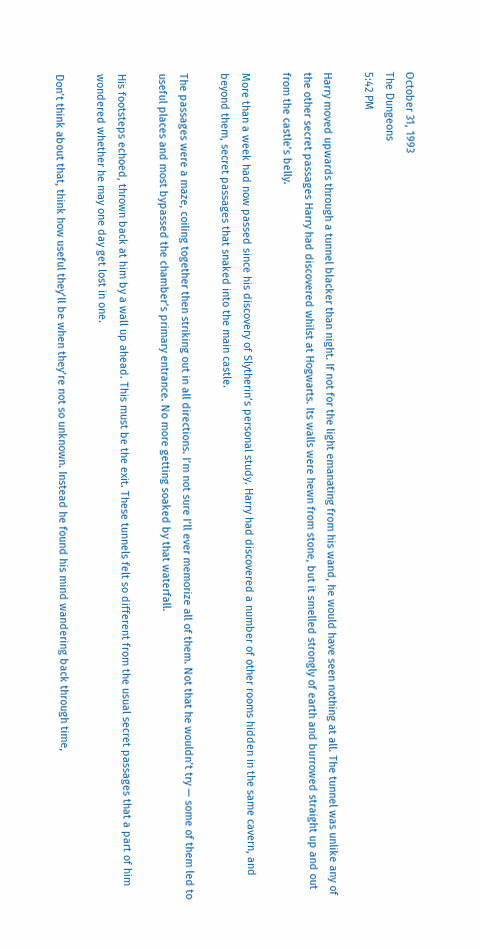October 31, 1993
The Dungeons
5:42 PM

Harry moved upwards through a tunnel blacker than night. If not for the light emanating from his wand, he would have seen nothing at all. The tunnel was unlike any of the other secret passages Harry had discovered whilst at Hogwarts. Its walls were hewn from stone, but it smelled strongly of earth and burrowed straight up and out from the castle’s belly.

More than a week had now passed since his discovery of Slytherin’s personal study. Harry had discovered a number of other rooms hidden in the same cavern, and beyond them, secret passages that snaked into the main castle.

The passages were a maze, coiling together then striking out in all directions. I’m not sure I’ll ever memorize all of them. Not that he wouldn’t try — some of them led to useful places and most bypassed the chamber’s primary entrance. No more getting soaked by that waterfall.

His footsteps echoed, thrown back at him by a wall up ahead. This must be the exit. These tunnels felt so different from the usual secret passages that a part of him wondered whether he may one day get lost in one.

Don’t think about that, think how useful they’ll be when they’re not so unknown. Instead he found his mind wandering back through time,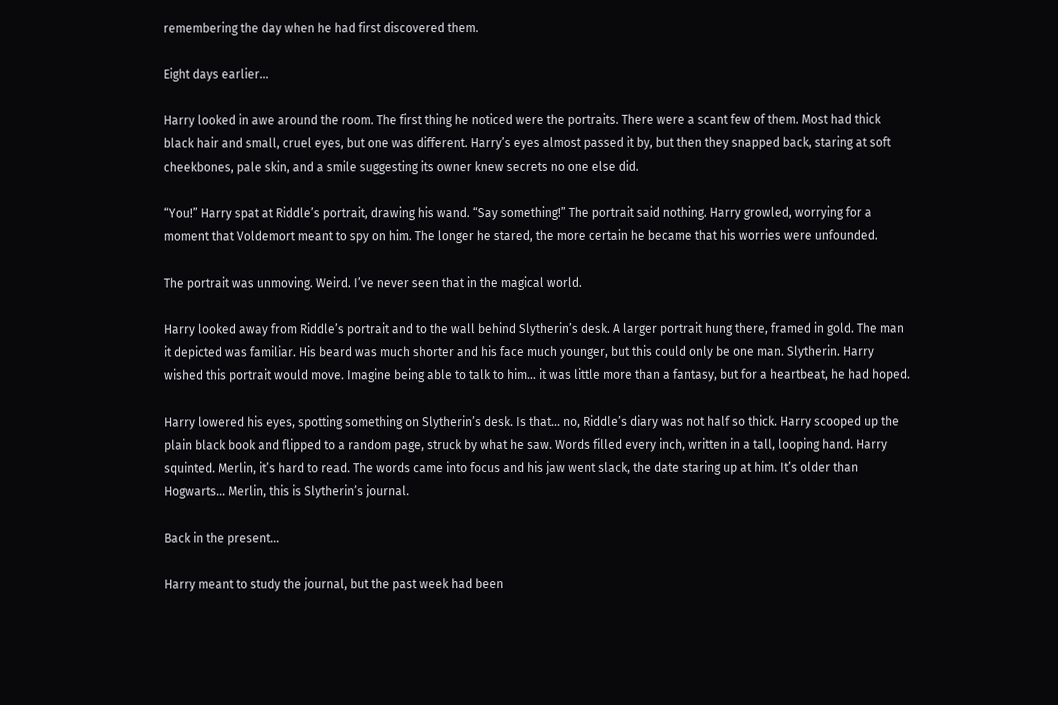remembering the day when he had first discovered them.

Eight days earlier…

Harry looked in awe around the room. The first thing he noticed were the portraits. There were a scant few of them. Most had thick black hair and small, cruel eyes, but one was different. Harry’s eyes almost passed it by, but then they snapped back, staring at soft cheekbones, pale skin, and a smile suggesting its owner knew secrets no one else did.

“You!” Harry spat at Riddle’s portrait, drawing his wand. “Say something!” The portrait said nothing. Harry growled, worrying for a moment that Voldemort meant to spy on him. The longer he stared, the more certain he became that his worries were unfounded.

The portrait was unmoving. Weird. I’ve never seen that in the magical world.

Harry looked away from Riddle’s portrait and to the wall behind Slytherin’s desk. A larger portrait hung there, framed in gold. The man it depicted was familiar. His beard was much shorter and his face much younger, but this could only be one man. Slytherin. Harry wished this portrait would move. Imagine being able to talk to him… it was little more than a fantasy, but for a heartbeat, he had hoped.

Harry lowered his eyes, spotting something on Slytherin’s desk. Is that… no, Riddle’s diary was not half so thick. Harry scooped up the plain black book and flipped to a random page, struck by what he saw. Words filled every inch, written in a tall, looping hand. Harry squinted. Merlin, it’s hard to read. The words came into focus and his jaw went slack, the date staring up at him. It’s older than Hogwarts… Merlin, this is Slytherin’s journal.

Back in the present…

Harry meant to study the journal, but the past week had been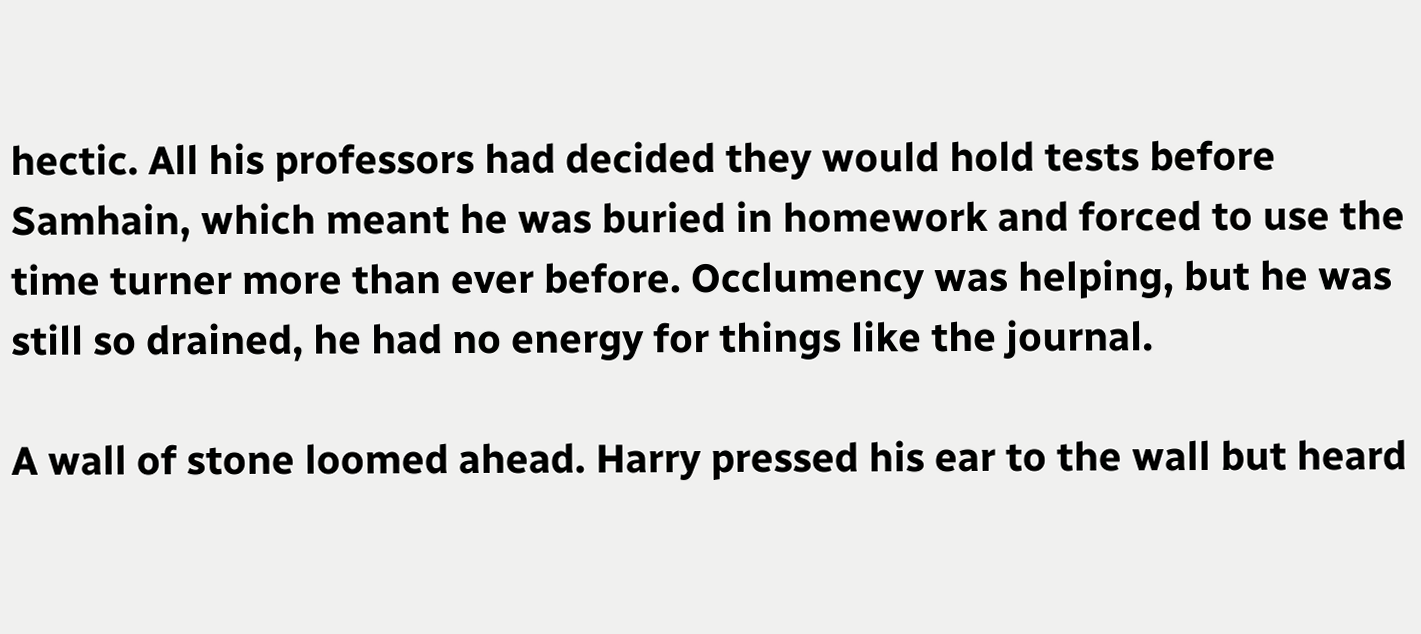hectic. All his professors had decided they would hold tests before Samhain, which meant he was buried in homework and forced to use the time turner more than ever before. Occlumency was helping, but he was still so drained, he had no energy for things like the journal.

A wall of stone loomed ahead. Harry pressed his ear to the wall but heard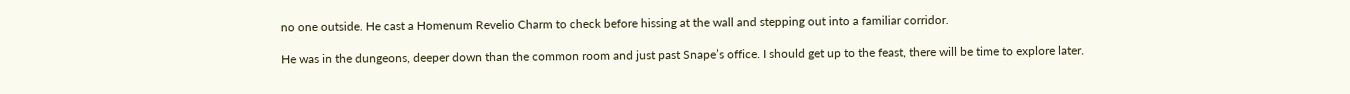no one outside. He cast a Homenum Revelio Charm to check before hissing at the wall and stepping out into a familiar corridor.

He was in the dungeons, deeper down than the common room and just past Snape’s office. I should get up to the feast, there will be time to explore later.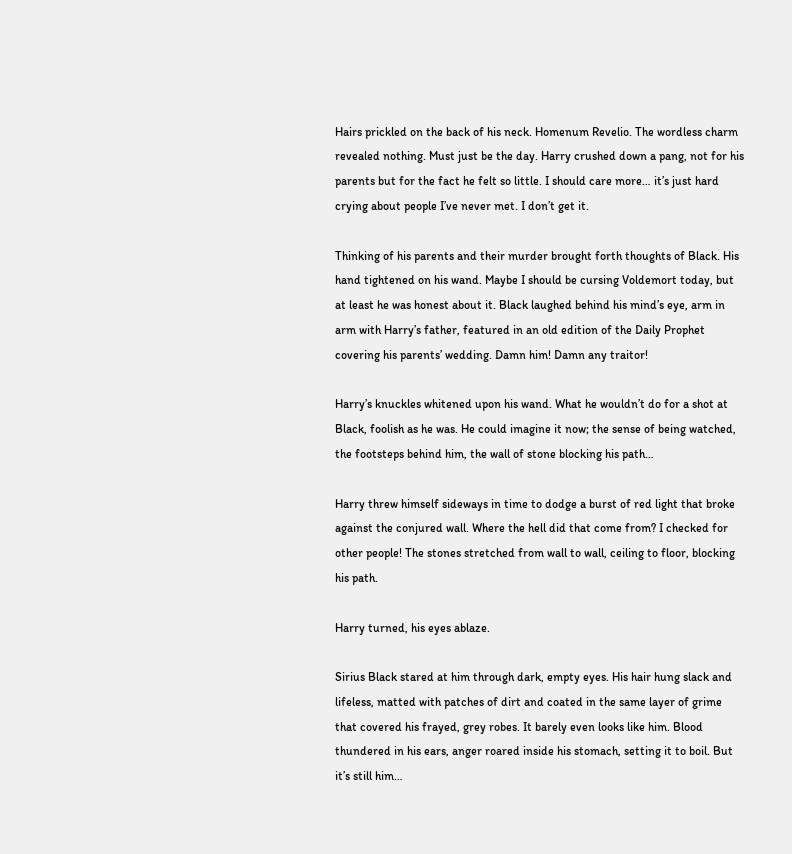Hairs prickled on the back of his neck. Homenum Revelio. The wordless charm revealed nothing. Must just be the day. Harry crushed down a pang, not for his parents but for the fact he felt so little. I should care more… it’s just hard crying about people I’ve never met. I don’t get it.

Thinking of his parents and their murder brought forth thoughts of Black. His hand tightened on his wand. Maybe I should be cursing Voldemort today, but at least he was honest about it. Black laughed behind his mind’s eye, arm in arm with Harry’s father, featured in an old edition of the Daily Prophet covering his parents’ wedding. Damn him! Damn any traitor!

Harry’s knuckles whitened upon his wand. What he wouldn’t do for a shot at Black, foolish as he was. He could imagine it now; the sense of being watched, the footsteps behind him, the wall of stone blocking his path…

Harry threw himself sideways in time to dodge a burst of red light that broke against the conjured wall. Where the hell did that come from? I checked for other people! The stones stretched from wall to wall, ceiling to floor, blocking his path.

Harry turned, his eyes ablaze.

Sirius Black stared at him through dark, empty eyes. His hair hung slack and lifeless, matted with patches of dirt and coated in the same layer of grime that covered his frayed, grey robes. It barely even looks like him. Blood thundered in his ears, anger roared inside his stomach, setting it to boil. But it’s still him…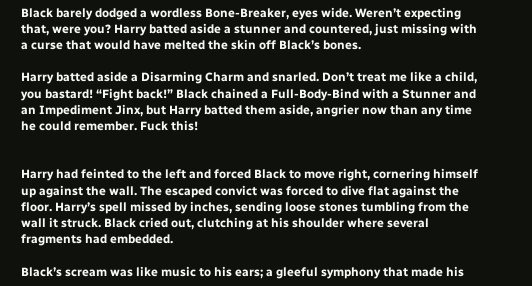Black barely dodged a wordless Bone-Breaker, eyes wide. Weren’t expecting that, were you? Harry batted aside a stunner and countered, just missing with a curse that would have melted the skin off Black’s bones.

Harry batted aside a Disarming Charm and snarled. Don’t treat me like a child, you bastard! “Fight back!” Black chained a Full-Body-Bind with a Stunner and an Impediment Jinx, but Harry batted them aside, angrier now than any time he could remember. Fuck this!


Harry had feinted to the left and forced Black to move right, cornering himself up against the wall. The escaped convict was forced to dive flat against the floor. Harry’s spell missed by inches, sending loose stones tumbling from the wall it struck. Black cried out, clutching at his shoulder where several fragments had embedded.

Black’s scream was like music to his ears; a gleeful symphony that made his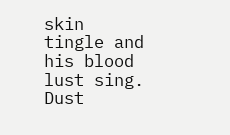skin tingle and his blood lust sing. Dust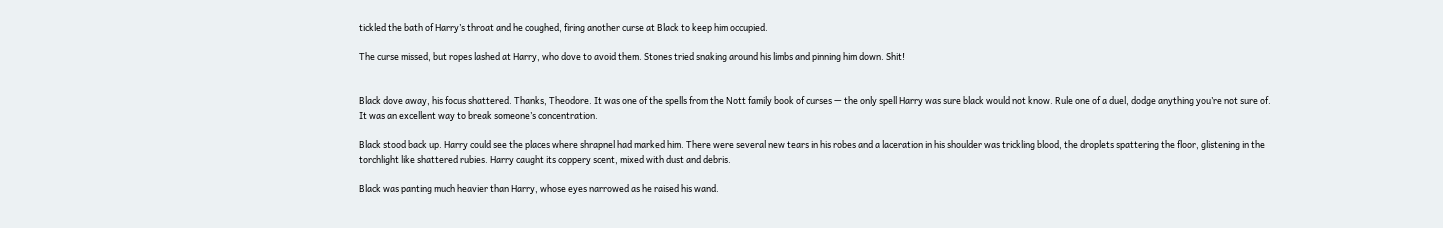tickled the bath of Harry’s throat and he coughed, firing another curse at Black to keep him occupied.

The curse missed, but ropes lashed at Harry, who dove to avoid them. Stones tried snaking around his limbs and pinning him down. Shit!


Black dove away, his focus shattered. Thanks, Theodore. It was one of the spells from the Nott family book of curses — the only spell Harry was sure black would not know. Rule one of a duel, dodge anything you’re not sure of. It was an excellent way to break someone’s concentration.

Black stood back up. Harry could see the places where shrapnel had marked him. There were several new tears in his robes and a laceration in his shoulder was trickling blood, the droplets spattering the floor, glistening in the torchlight like shattered rubies. Harry caught its coppery scent, mixed with dust and debris.

Black was panting much heavier than Harry, whose eyes narrowed as he raised his wand.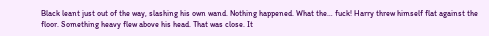Black leant just out of the way, slashing his own wand. Nothing happened. What the… fuck! Harry threw himself flat against the floor. Something heavy flew above his head. That was close. It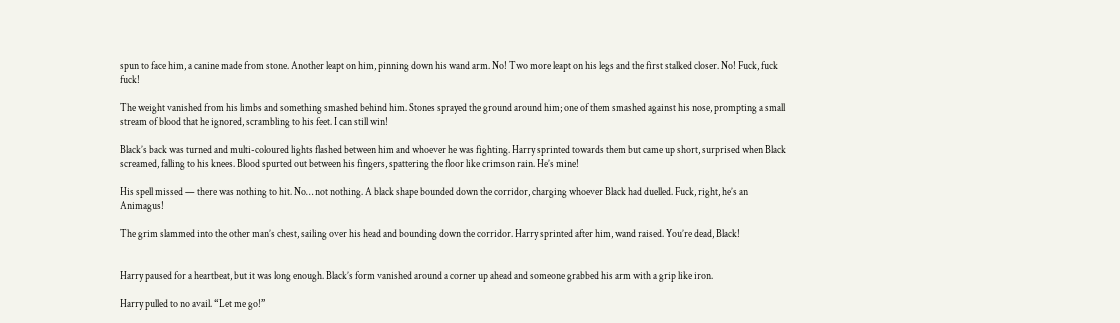spun to face him, a canine made from stone. Another leapt on him, pinning down his wand arm. No! Two more leapt on his legs and the first stalked closer. No! Fuck, fuck fuck!

The weight vanished from his limbs and something smashed behind him. Stones sprayed the ground around him; one of them smashed against his nose, prompting a small stream of blood that he ignored, scrambling to his feet. I can still win!

Black’s back was turned and multi-coloured lights flashed between him and whoever he was fighting. Harry sprinted towards them but came up short, surprised when Black screamed, falling to his knees. Blood spurted out between his fingers, spattering the floor like crimson rain. He’s mine!

His spell missed — there was nothing to hit. No… not nothing. A black shape bounded down the corridor, charging whoever Black had duelled. Fuck, right, he’s an Animagus!

The grim slammed into the other man’s chest, sailing over his head and bounding down the corridor. Harry sprinted after him, wand raised. You’re dead, Black!


Harry paused for a heartbeat, but it was long enough. Black’s form vanished around a corner up ahead and someone grabbed his arm with a grip like iron.

Harry pulled to no avail. “Let me go!”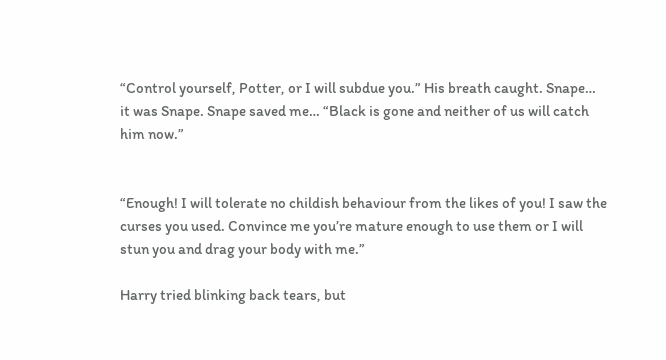“Control yourself, Potter, or I will subdue you.” His breath caught. Snape… it was Snape. Snape saved me… “Black is gone and neither of us will catch him now.”


“Enough! I will tolerate no childish behaviour from the likes of you! I saw the curses you used. Convince me you’re mature enough to use them or I will stun you and drag your body with me.”

Harry tried blinking back tears, but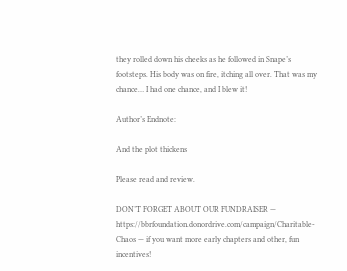they rolled down his cheeks as he followed in Snape’s footsteps. His body was on fire, itching all over. That was my chance… I had one chance, and I blew it!

Author’s Endnote:

And the plot thickens

Please read and review.

DON’T FORGET ABOUT OUR FUNDRAISER — https://bbrfoundation.donordrive.com/campaign/Charitable-Chaos — if you want more early chapters and other, fun incentives!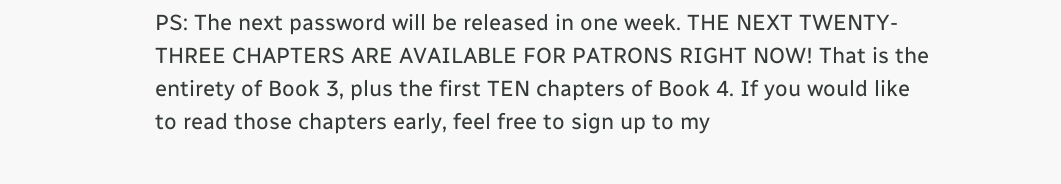PS: The next password will be released in one week. THE NEXT TWENTY-THREE CHAPTERS ARE AVAILABLE FOR PATRONS RIGHT NOW! That is the entirety of Book 3, plus the first TEN chapters of Book 4. If you would like to read those chapters early, feel free to sign up to my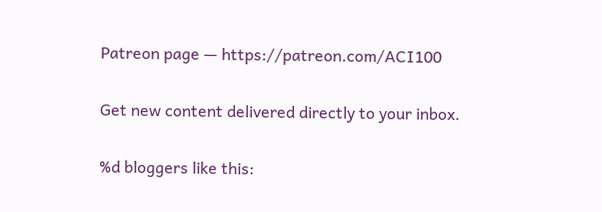Patreon page — https://patreon.com/ACI100

Get new content delivered directly to your inbox.

%d bloggers like this: